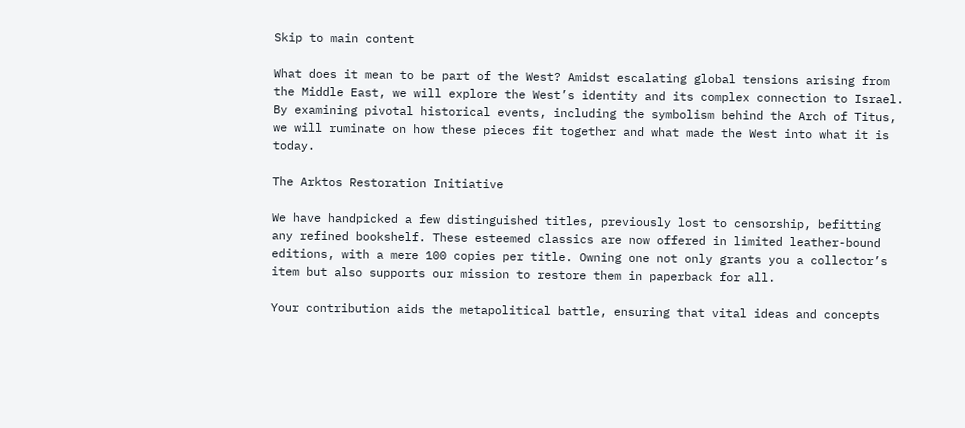Skip to main content

What does it mean to be part of the West? Amidst escalating global tensions arising from the Middle East, we will explore the West’s identity and its complex connection to Israel. By examining pivotal historical events, including the symbolism behind the Arch of Titus, we will ruminate on how these pieces fit together and what made the West into what it is today.

The Arktos Restoration Initiative

We have handpicked a few distinguished titles, previously lost to censorship, befitting any refined bookshelf. These esteemed classics are now offered in limited leather-bound editions, with a mere 100 copies per title. Owning one not only grants you a collector’s item but also supports our mission to restore them in paperback for all.

Your contribution aids the metapolitical battle, ensuring that vital ideas and concepts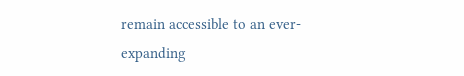remain accessible to an ever-expanding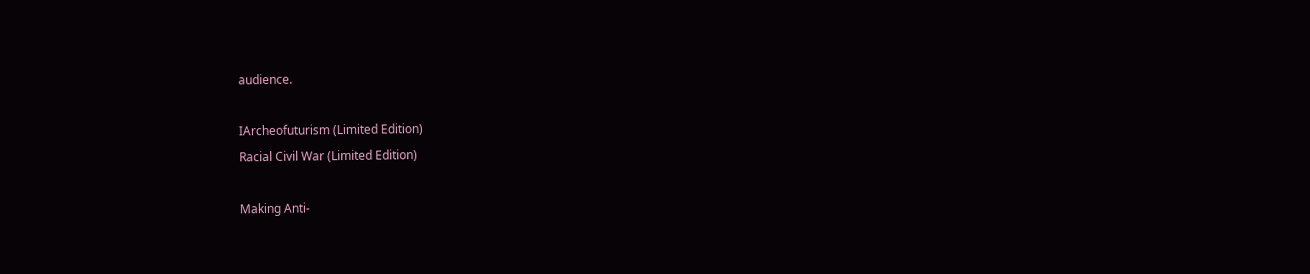audience.

IArcheofuturism (Limited Edition)
Racial Civil War (Limited Edition)

Making Anti-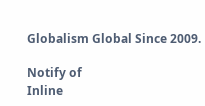Globalism Global Since 2009.

Notify of
Inline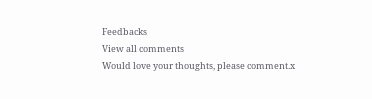Feedbacks
View all comments
Would love your thoughts, please comment.x